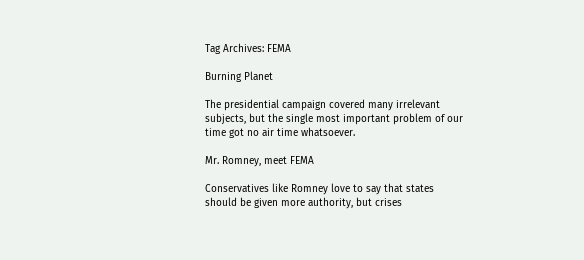Tag Archives: FEMA

Burning Planet

The presidential campaign covered many irrelevant subjects, but the single most important problem of our time got no air time whatsoever.

Mr. Romney, meet FEMA

Conservatives like Romney love to say that states should be given more authority, but crises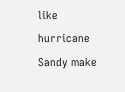like hurricane Sandy make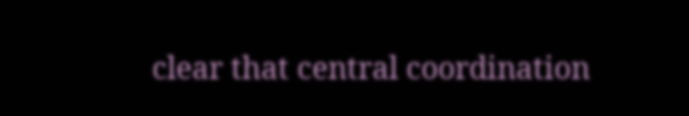clear that central coordination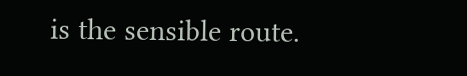is the sensible route.